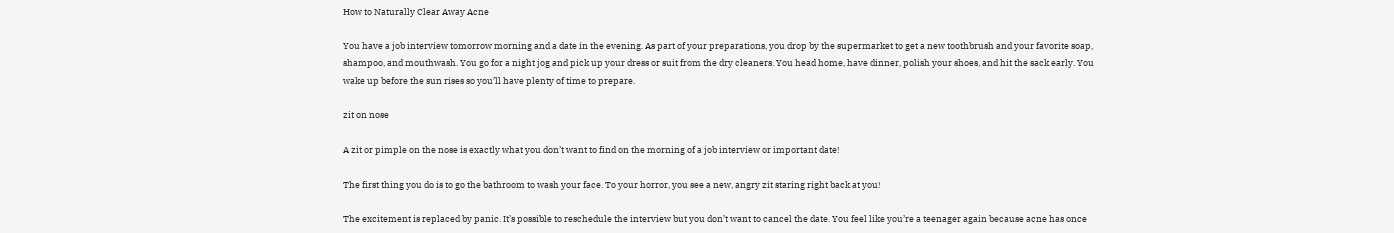How to Naturally Clear Away Acne

You have a job interview tomorrow morning and a date in the evening. As part of your preparations, you drop by the supermarket to get a new toothbrush and your favorite soap, shampoo, and mouthwash. You go for a night jog and pick up your dress or suit from the dry cleaners. You head home, have dinner, polish your shoes, and hit the sack early. You wake up before the sun rises so you’ll have plenty of time to prepare.

zit on nose

A zit or pimple on the nose is exactly what you don’t want to find on the morning of a job interview or important date!

The first thing you do is to go the bathroom to wash your face. To your horror, you see a new, angry zit staring right back at you!

The excitement is replaced by panic. It’s possible to reschedule the interview but you don’t want to cancel the date. You feel like you’re a teenager again because acne has once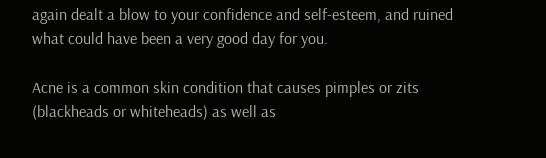again dealt a blow to your confidence and self-esteem, and ruined what could have been a very good day for you.

Acne is a common skin condition that causes pimples or zits (blackheads or whiteheads) as well as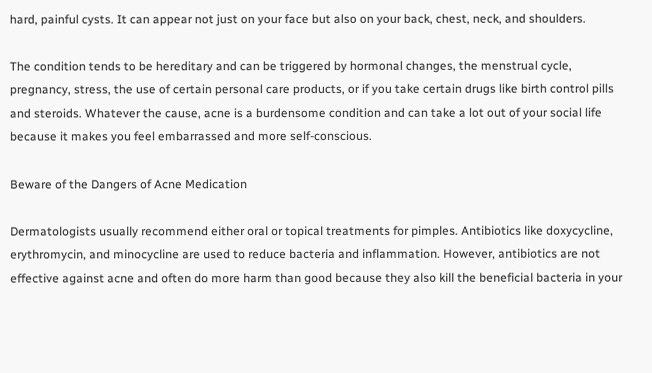hard, painful cysts. It can appear not just on your face but also on your back, chest, neck, and shoulders.

The condition tends to be hereditary and can be triggered by hormonal changes, the menstrual cycle, pregnancy, stress, the use of certain personal care products, or if you take certain drugs like birth control pills and steroids. Whatever the cause, acne is a burdensome condition and can take a lot out of your social life because it makes you feel embarrassed and more self-conscious.

Beware of the Dangers of Acne Medication

Dermatologists usually recommend either oral or topical treatments for pimples. Antibiotics like doxycycline, erythromycin, and minocycline are used to reduce bacteria and inflammation. However, antibiotics are not effective against acne and often do more harm than good because they also kill the beneficial bacteria in your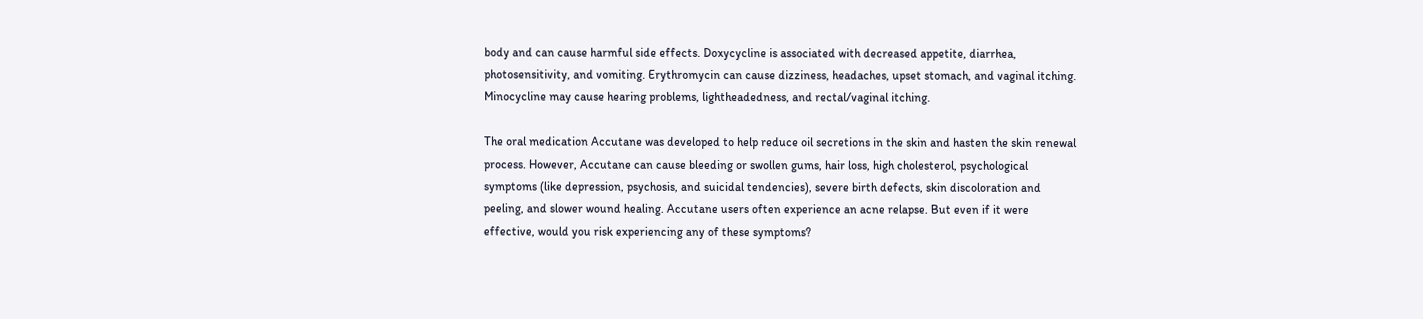body and can cause harmful side effects. Doxycycline is associated with decreased appetite, diarrhea, photosensitivity, and vomiting. Erythromycin can cause dizziness, headaches, upset stomach, and vaginal itching. Minocycline may cause hearing problems, lightheadedness, and rectal/vaginal itching.

The oral medication Accutane was developed to help reduce oil secretions in the skin and hasten the skin renewal process. However, Accutane can cause bleeding or swollen gums, hair loss, high cholesterol, psychological symptoms (like depression, psychosis, and suicidal tendencies), severe birth defects, skin discoloration and peeling, and slower wound healing. Accutane users often experience an acne relapse. But even if it were effective, would you risk experiencing any of these symptoms?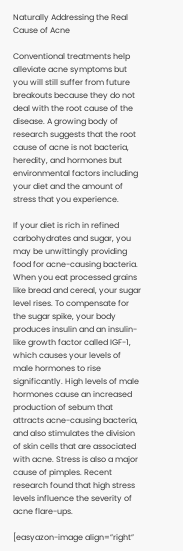Naturally Addressing the Real Cause of Acne

Conventional treatments help alleviate acne symptoms but you will still suffer from future breakouts because they do not deal with the root cause of the disease. A growing body of research suggests that the root cause of acne is not bacteria, heredity, and hormones but environmental factors including your diet and the amount of stress that you experience.

If your diet is rich in refined carbohydrates and sugar, you may be unwittingly providing food for acne-causing bacteria. When you eat processed grains like bread and cereal, your sugar level rises. To compensate for the sugar spike, your body produces insulin and an insulin-like growth factor called IGF-1, which causes your levels of male hormones to rise significantly. High levels of male hormones cause an increased production of sebum that attracts acne-causing bacteria, and also stimulates the division of skin cells that are associated with acne. Stress is also a major cause of pimples. Recent research found that high stress levels influence the severity of acne flare-ups.

[easyazon-image align=”right”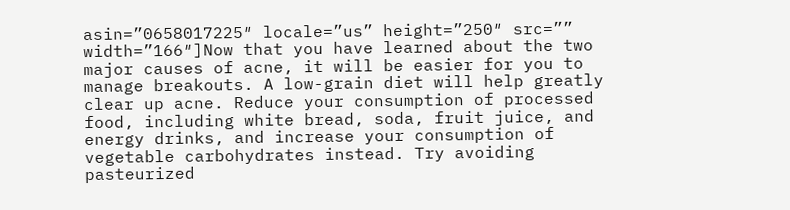asin=”0658017225″ locale=”us” height=”250″ src=”” width=”166″]Now that you have learned about the two major causes of acne, it will be easier for you to manage breakouts. A low-grain diet will help greatly clear up acne. Reduce your consumption of processed food, including white bread, soda, fruit juice, and energy drinks, and increase your consumption of vegetable carbohydrates instead. Try avoiding pasteurized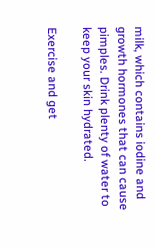milk, which contains iodine and growth hormones that can cause pimples. Drink plenty of water to keep your skin hydrated.

Exercise and get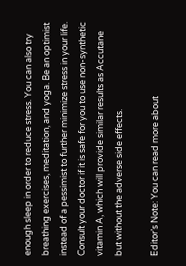enough sleep in order to reduce stress. You can also try breathing exercises, meditation, and yoga. Be an optimist instead of a pessimist to further minimize stress in your life. Consult your doctor if it is safe for you to use non-synthetic vitamin A, which will provide similar results as Accutane but without the adverse side effects.

Editor’s Note: You can read more about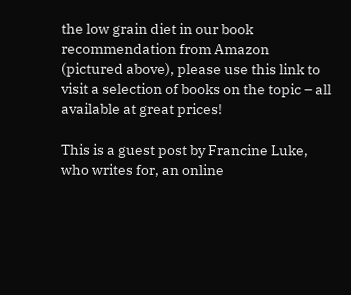the low grain diet in our book recommendation from Amazon (pictured above), please use this link to visit a selection of books on the topic – all available at great prices!

This is a guest post by Francine Luke, who writes for, an online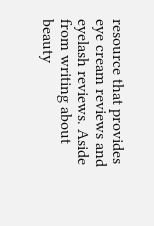resource that provides eye cream reviews and eyelash reviews. Aside from writing about beauty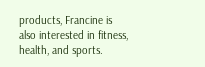products, Francine is also interested in fitness, health, and sports.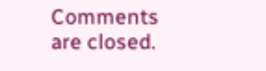Comments are closed.